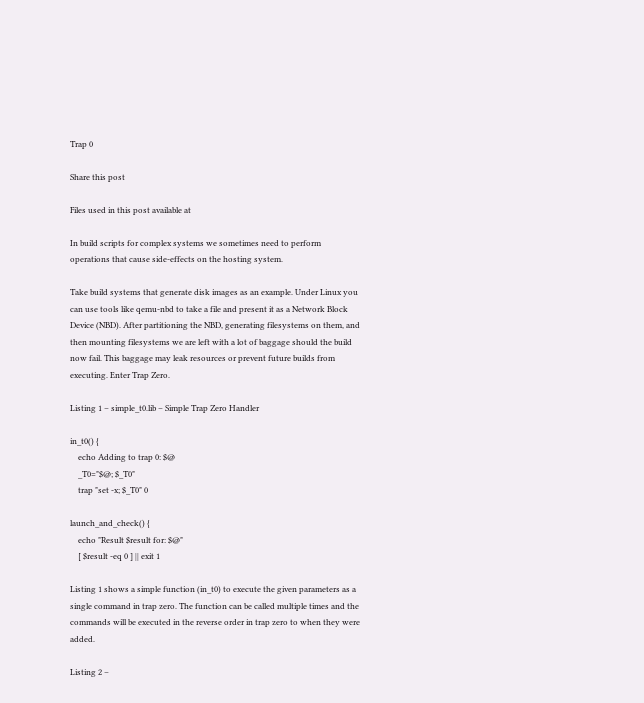Trap 0

Share this post

Files used in this post available at

In build scripts for complex systems we sometimes need to perform operations that cause side-effects on the hosting system.

Take build systems that generate disk images as an example. Under Linux you can use tools like qemu-nbd to take a file and present it as a Network Block Device (NBD). After partitioning the NBD, generating filesystems on them, and then mounting filesystems we are left with a lot of baggage should the build now fail. This baggage may leak resources or prevent future builds from executing. Enter Trap Zero.

Listing 1 – simple_t0.lib – Simple Trap Zero Handler

in_t0() {
    echo Adding to trap 0: $@
    _T0="$@; $_T0"
    trap "set -x; $_T0" 0

launch_and_check() {
    echo "Result $result for: $@"
    [ $result -eq 0 ] || exit 1

Listing 1 shows a simple function (in_t0) to execute the given parameters as a single command in trap zero. The function can be called multiple times and the commands will be executed in the reverse order in trap zero to when they were added.

Listing 2 –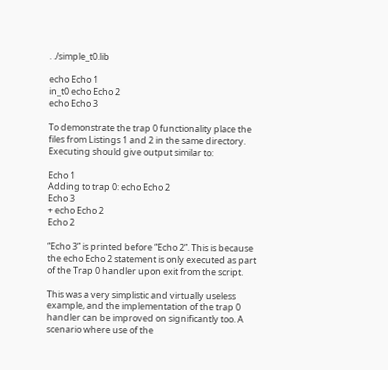. ./simple_t0.lib

echo Echo 1
in_t0 echo Echo 2
echo Echo 3

To demonstrate the trap 0 functionality place the files from Listings 1 and 2 in the same directory. Executing should give output similar to:

Echo 1
Adding to trap 0: echo Echo 2
Echo 3
+ echo Echo 2
Echo 2

“Echo 3” is printed before “Echo 2”. This is because the echo Echo 2 statement is only executed as part of the Trap 0 handler upon exit from the script.

This was a very simplistic and virtually useless example, and the implementation of the trap 0 handler can be improved on significantly too. A scenario where use of the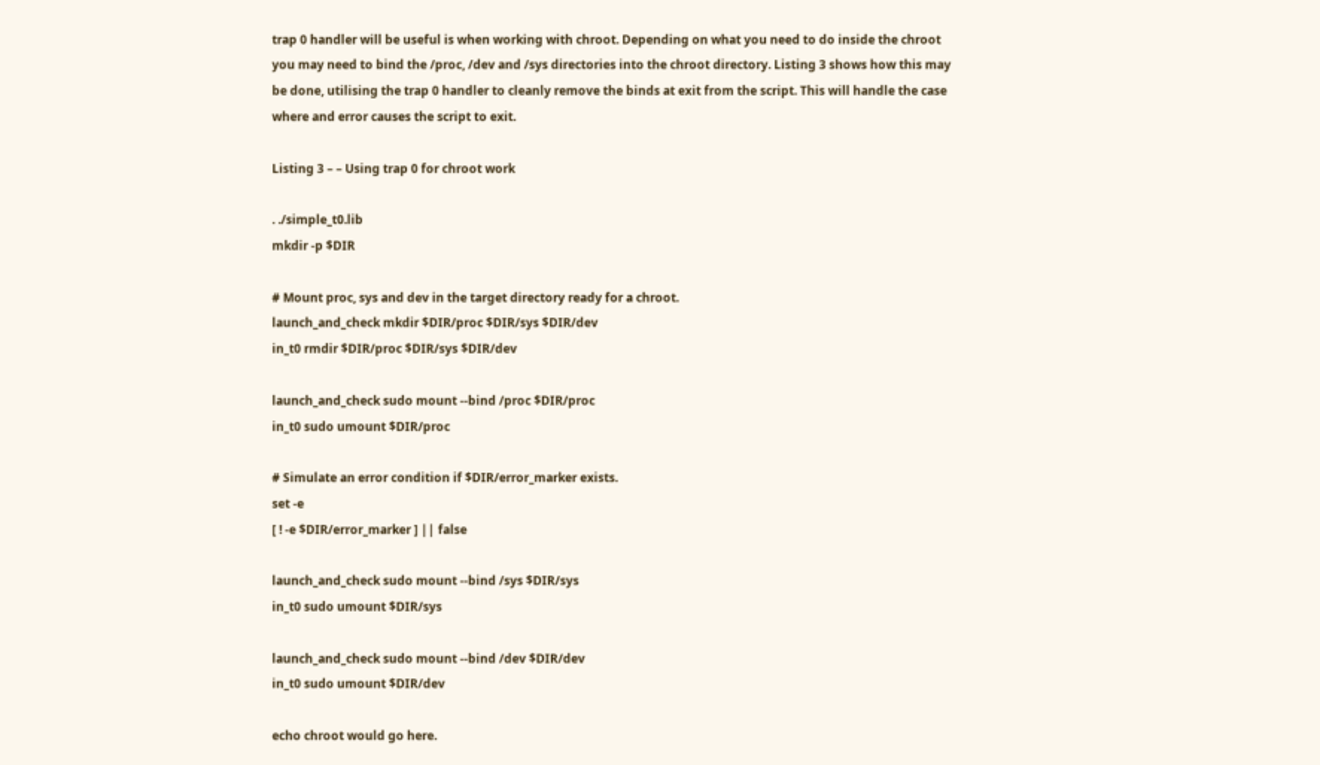trap 0 handler will be useful is when working with chroot. Depending on what you need to do inside the chroot you may need to bind the /proc, /dev and /sys directories into the chroot directory. Listing 3 shows how this may be done, utilising the trap 0 handler to cleanly remove the binds at exit from the script. This will handle the case where and error causes the script to exit.

Listing 3 – – Using trap 0 for chroot work

. ./simple_t0.lib
mkdir -p $DIR

# Mount proc, sys and dev in the target directory ready for a chroot.
launch_and_check mkdir $DIR/proc $DIR/sys $DIR/dev
in_t0 rmdir $DIR/proc $DIR/sys $DIR/dev

launch_and_check sudo mount --bind /proc $DIR/proc
in_t0 sudo umount $DIR/proc

# Simulate an error condition if $DIR/error_marker exists.
set -e
[ ! -e $DIR/error_marker ] || false

launch_and_check sudo mount --bind /sys $DIR/sys
in_t0 sudo umount $DIR/sys

launch_and_check sudo mount --bind /dev $DIR/dev
in_t0 sudo umount $DIR/dev

echo chroot would go here.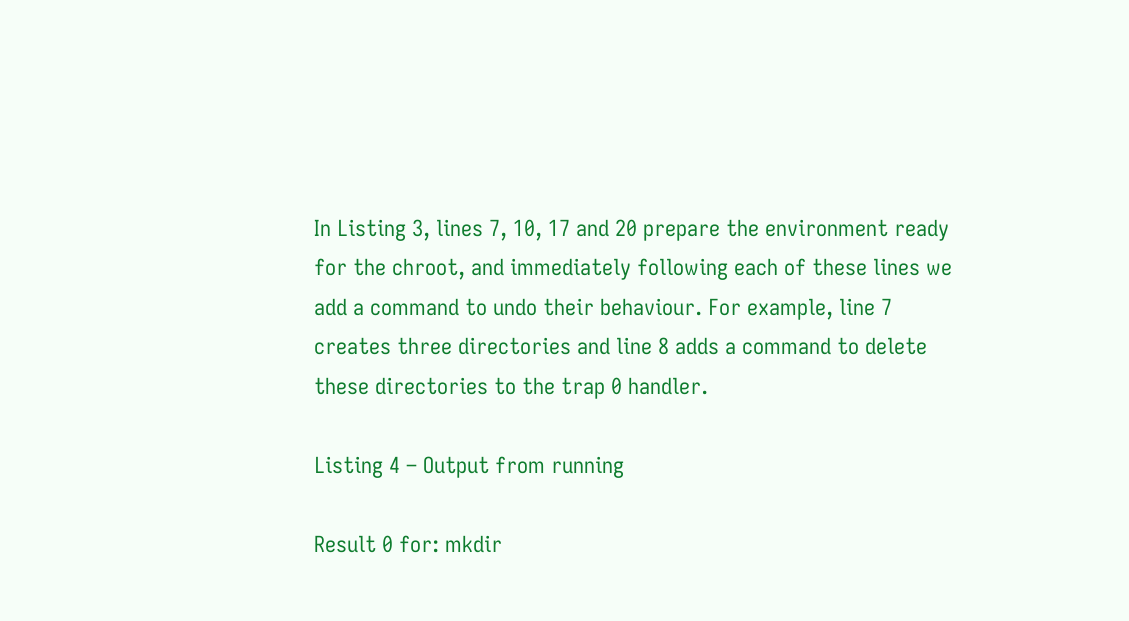In Listing 3, lines 7, 10, 17 and 20 prepare the environment ready for the chroot, and immediately following each of these lines we add a command to undo their behaviour. For example, line 7 creates three directories and line 8 adds a command to delete these directories to the trap 0 handler.

Listing 4 – Output from running

Result 0 for: mkdir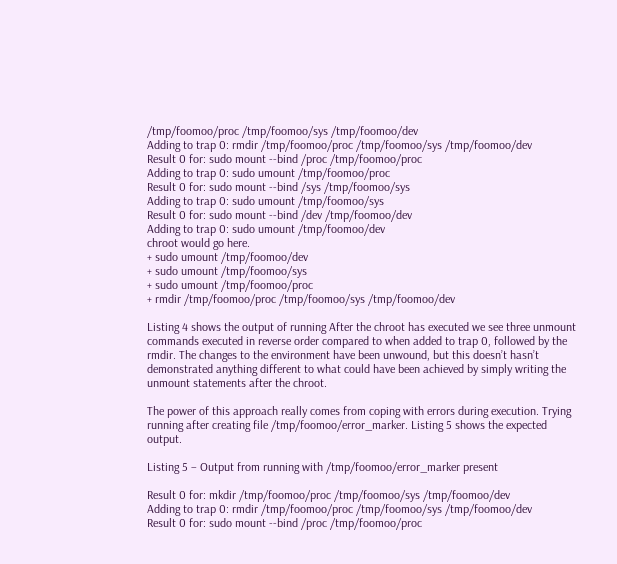/tmp/foomoo/proc /tmp/foomoo/sys /tmp/foomoo/dev
Adding to trap 0: rmdir /tmp/foomoo/proc /tmp/foomoo/sys /tmp/foomoo/dev
Result 0 for: sudo mount --bind /proc /tmp/foomoo/proc
Adding to trap 0: sudo umount /tmp/foomoo/proc
Result 0 for: sudo mount --bind /sys /tmp/foomoo/sys
Adding to trap 0: sudo umount /tmp/foomoo/sys
Result 0 for: sudo mount --bind /dev /tmp/foomoo/dev
Adding to trap 0: sudo umount /tmp/foomoo/dev
chroot would go here.
+ sudo umount /tmp/foomoo/dev
+ sudo umount /tmp/foomoo/sys
+ sudo umount /tmp/foomoo/proc
+ rmdir /tmp/foomoo/proc /tmp/foomoo/sys /tmp/foomoo/dev

Listing 4 shows the output of running After the chroot has executed we see three unmount commands executed in reverse order compared to when added to trap 0, followed by the rmdir. The changes to the environment have been unwound, but this doesn’t hasn’t demonstrated anything different to what could have been achieved by simply writing the unmount statements after the chroot.

The power of this approach really comes from coping with errors during execution. Trying running after creating file /tmp/foomoo/error_marker. Listing 5 shows the expected output.

Listing 5 – Output from running with /tmp/foomoo/error_marker present

Result 0 for: mkdir /tmp/foomoo/proc /tmp/foomoo/sys /tmp/foomoo/dev
Adding to trap 0: rmdir /tmp/foomoo/proc /tmp/foomoo/sys /tmp/foomoo/dev
Result 0 for: sudo mount --bind /proc /tmp/foomoo/proc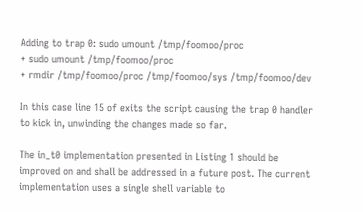Adding to trap 0: sudo umount /tmp/foomoo/proc
+ sudo umount /tmp/foomoo/proc
+ rmdir /tmp/foomoo/proc /tmp/foomoo/sys /tmp/foomoo/dev

In this case line 15 of exits the script causing the trap 0 handler to kick in, unwinding the changes made so far.

The in_t0 implementation presented in Listing 1 should be improved on and shall be addressed in a future post. The current implementation uses a single shell variable to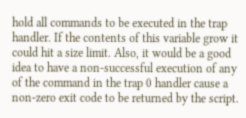hold all commands to be executed in the trap handler. If the contents of this variable grow it could hit a size limit. Also, it would be a good idea to have a non-successful execution of any of the command in the trap 0 handler cause a non-zero exit code to be returned by the script.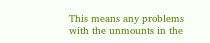This means any problems with the unmounts in the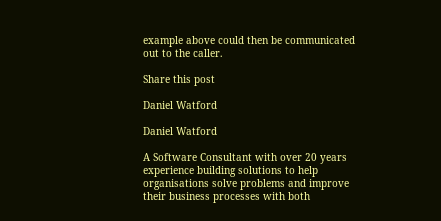example above could then be communicated out to the caller.

Share this post

Daniel Watford

Daniel Watford

A Software Consultant with over 20 years experience building solutions to help organisations solve problems and improve their business processes with both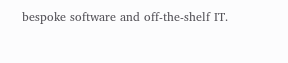bespoke software and off-the-shelf IT.